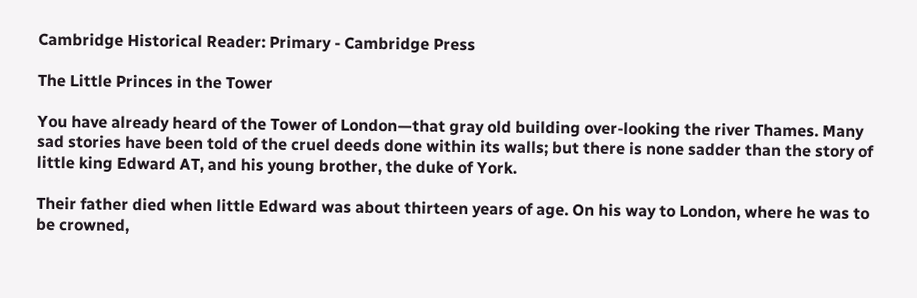Cambridge Historical Reader: Primary - Cambridge Press

The Little Princes in the Tower

You have already heard of the Tower of London—that gray old building over-looking the river Thames. Many sad stories have been told of the cruel deeds done within its walls; but there is none sadder than the story of little king Edward AT, and his young brother, the duke of York.

Their father died when little Edward was about thirteen years of age. On his way to London, where he was to be crowned,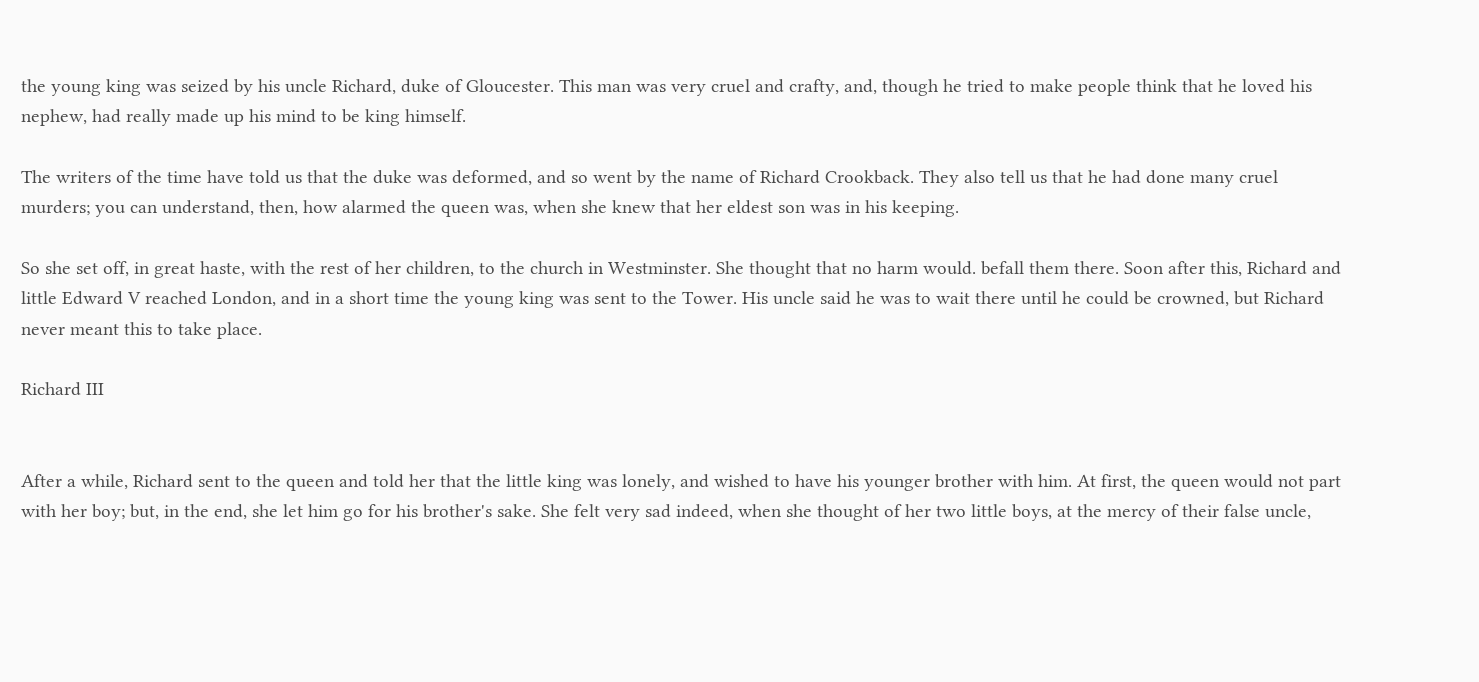the young king was seized by his uncle Richard, duke of Gloucester. This man was very cruel and crafty, and, though he tried to make people think that he loved his nephew, had really made up his mind to be king himself.

The writers of the time have told us that the duke was deformed, and so went by the name of Richard Crookback. They also tell us that he had done many cruel murders; you can understand, then, how alarmed the queen was, when she knew that her eldest son was in his keeping.

So she set off, in great haste, with the rest of her children, to the church in Westminster. She thought that no harm would. befall them there. Soon after this, Richard and little Edward V reached London, and in a short time the young king was sent to the Tower. His uncle said he was to wait there until he could be crowned, but Richard never meant this to take place.

Richard III


After a while, Richard sent to the queen and told her that the little king was lonely, and wished to have his younger brother with him. At first, the queen would not part with her boy; but, in the end, she let him go for his brother's sake. She felt very sad indeed, when she thought of her two little boys, at the mercy of their false uncle,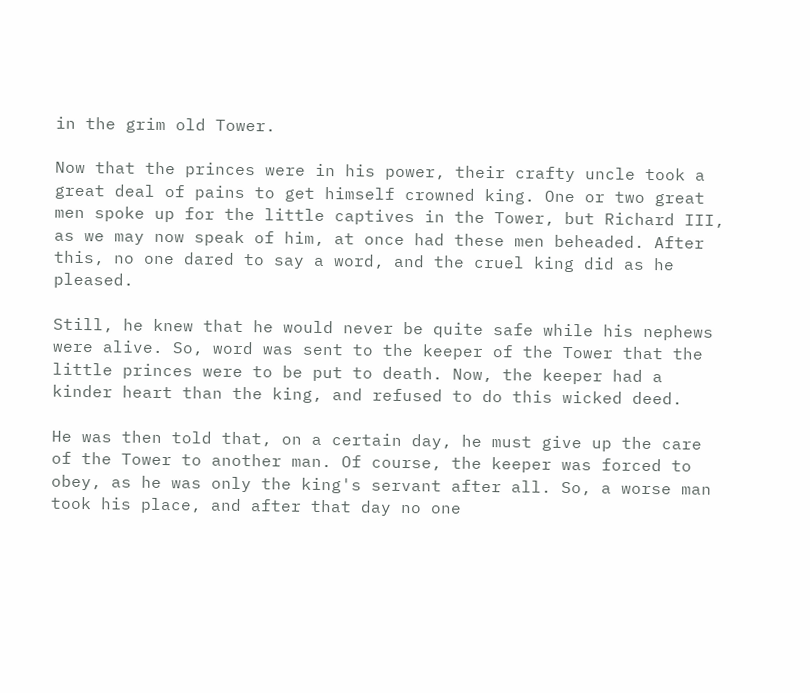in the grim old Tower.

Now that the princes were in his power, their crafty uncle took a great deal of pains to get himself crowned king. One or two great men spoke up for the little captives in the Tower, but Richard III, as we may now speak of him, at once had these men beheaded. After this, no one dared to say a word, and the cruel king did as he pleased.

Still, he knew that he would never be quite safe while his nephews were alive. So, word was sent to the keeper of the Tower that the little princes were to be put to death. Now, the keeper had a kinder heart than the king, and refused to do this wicked deed.

He was then told that, on a certain day, he must give up the care of the Tower to another man. Of course, the keeper was forced to obey, as he was only the king's servant after all. So, a worse man took his place, and after that day no one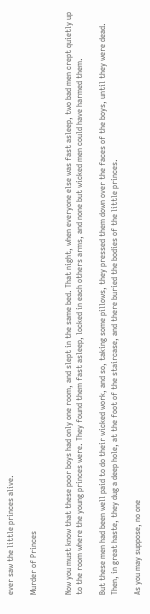ever saw the little princes alive.

Murder of Princes


Now you must know that these poor boys had only one room, and slept in the same bed. That night, when everyone else was fast asleep, two bad men crept quietly up to the room where the young princes were. They found them fast asleep, locked in each others arms, and none but wicked men could have harmed them.

But these men had been well paid to do their wicked work, and so, taking some pillows, they pressed them down over the faces of the boys, until they were dead. Then, in great haste, they dug a deep hole, at the foot of the staircase, and there buried the bodies of the little princes.

As you may suppose, no one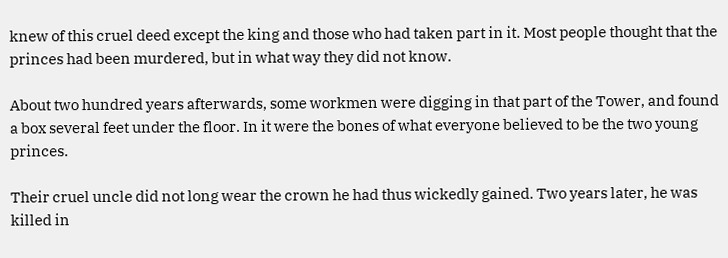knew of this cruel deed except the king and those who had taken part in it. Most people thought that the princes had been murdered, but in what way they did not know.

About two hundred years afterwards, some workmen were digging in that part of the Tower, and found a box several feet under the floor. In it were the bones of what everyone believed to be the two young princes.

Their cruel uncle did not long wear the crown he had thus wickedly gained. Two years later, he was killed in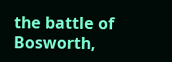the battle of Bosworth,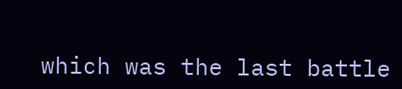which was the last battle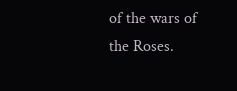of the wars of the Roses.